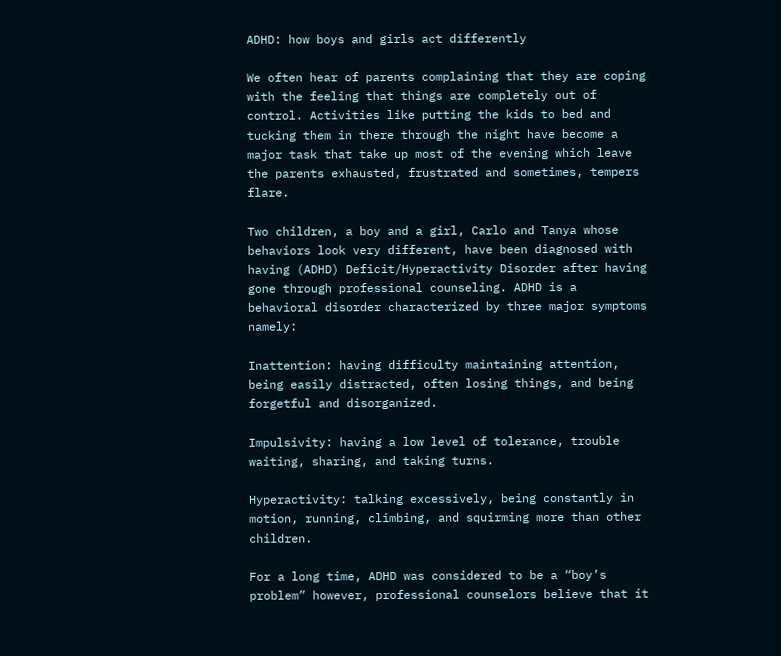ADHD: how boys and girls act differently

We often hear of parents complaining that they are coping with the feeling that things are completely out of control. Activities like putting the kids to bed and tucking them in there through the night have become a major task that take up most of the evening which leave the parents exhausted, frustrated and sometimes, tempers flare.

Two children, a boy and a girl, Carlo and Tanya whose behaviors look very different, have been diagnosed with having (ADHD) Deficit/Hyperactivity Disorder after having gone through professional counseling. ADHD is a behavioral disorder characterized by three major symptoms namely:

Inattention: having difficulty maintaining attention, being easily distracted, often losing things, and being forgetful and disorganized.

Impulsivity: having a low level of tolerance, trouble waiting, sharing, and taking turns.

Hyperactivity: talking excessively, being constantly in motion, running, climbing, and squirming more than other children.

For a long time, ADHD was considered to be a “boy’s problem” however, professional counselors believe that it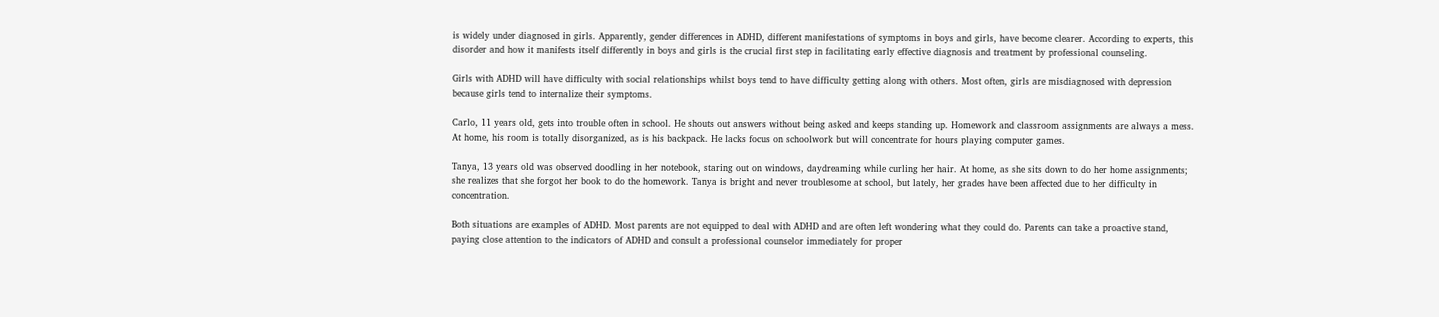is widely under diagnosed in girls. Apparently, gender differences in ADHD, different manifestations of symptoms in boys and girls, have become clearer. According to experts, this disorder and how it manifests itself differently in boys and girls is the crucial first step in facilitating early effective diagnosis and treatment by professional counseling.

Girls with ADHD will have difficulty with social relationships whilst boys tend to have difficulty getting along with others. Most often, girls are misdiagnosed with depression because girls tend to internalize their symptoms.

Carlo, 11 years old, gets into trouble often in school. He shouts out answers without being asked and keeps standing up. Homework and classroom assignments are always a mess. At home, his room is totally disorganized, as is his backpack. He lacks focus on schoolwork but will concentrate for hours playing computer games.

Tanya, 13 years old was observed doodling in her notebook, staring out on windows, daydreaming while curling her hair. At home, as she sits down to do her home assignments; she realizes that she forgot her book to do the homework. Tanya is bright and never troublesome at school, but lately, her grades have been affected due to her difficulty in concentration.

Both situations are examples of ADHD. Most parents are not equipped to deal with ADHD and are often left wondering what they could do. Parents can take a proactive stand, paying close attention to the indicators of ADHD and consult a professional counselor immediately for proper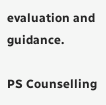evaluation and guidance.

PS Counselling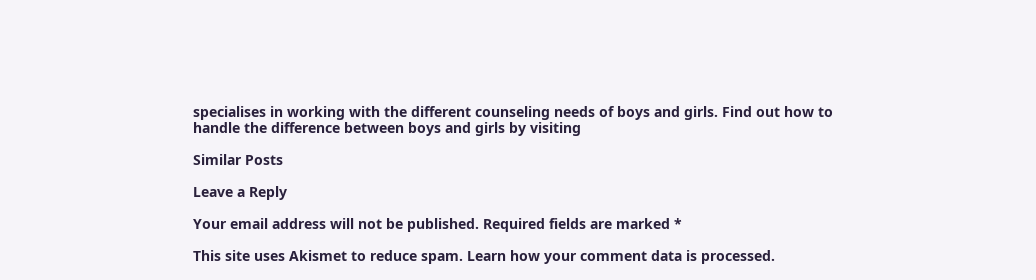specialises in working with the different counseling needs of boys and girls. Find out how to handle the difference between boys and girls by visiting

Similar Posts

Leave a Reply

Your email address will not be published. Required fields are marked *

This site uses Akismet to reduce spam. Learn how your comment data is processed.